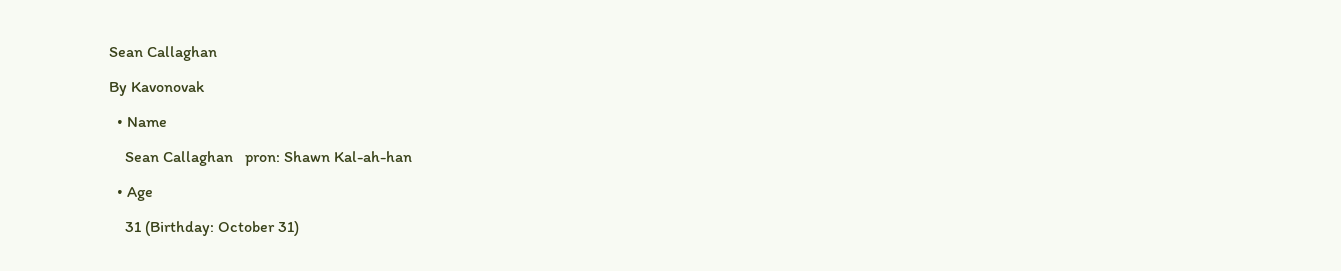Sean Callaghan

By Kavonovak

  • Name

    Sean Callaghan   pron: Shawn Kal-ah-han

  • Age

    31 (Birthday: October 31)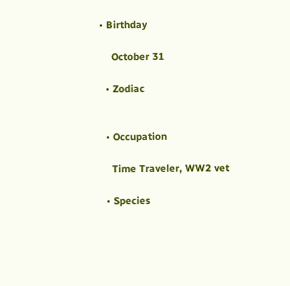• Birthday

    October 31

  • Zodiac


  • Occupation

    Time Traveler, WW2 vet

  • Species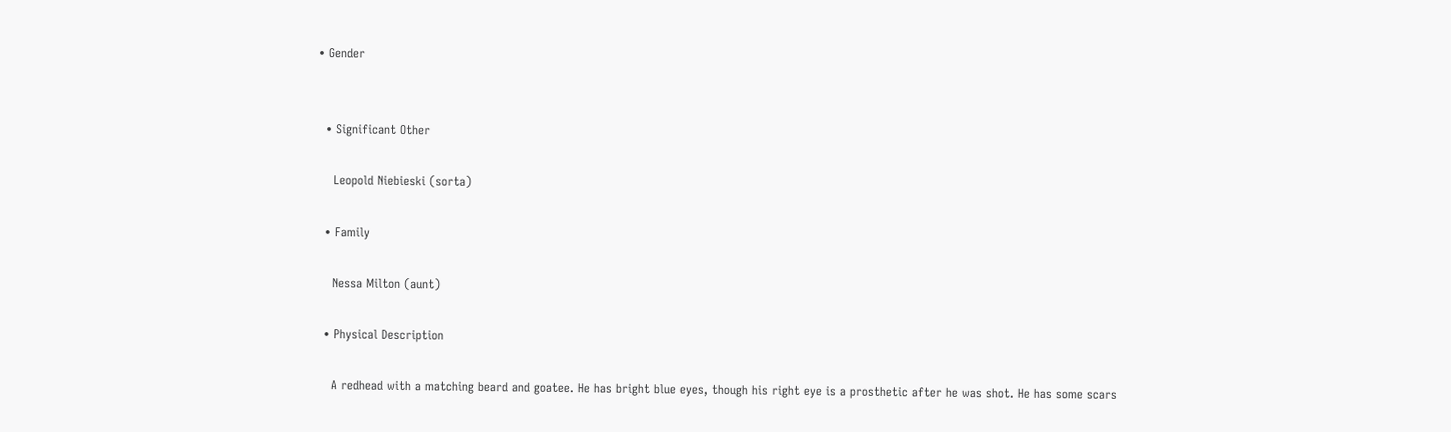• Gender


  • Significant Other

    Leopold Niebieski (sorta)

  • Family

    Nessa Milton (aunt)

  • Physical Description

    A redhead with a matching beard and goatee. He has bright blue eyes, though his right eye is a prosthetic after he was shot. He has some scars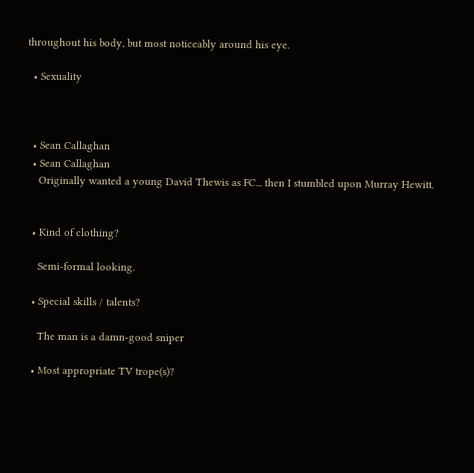throughout his body, but most noticeably around his eye.

  • Sexuality



  • Sean Callaghan
  • Sean Callaghan
    Originally wanted a young David Thewis as FC... then I stumbled upon Murray Hewitt.


  • Kind of clothing?

    Semi-formal looking.

  • Special skills / talents?

    The man is a damn-good sniper

  • Most appropriate TV trope(s)?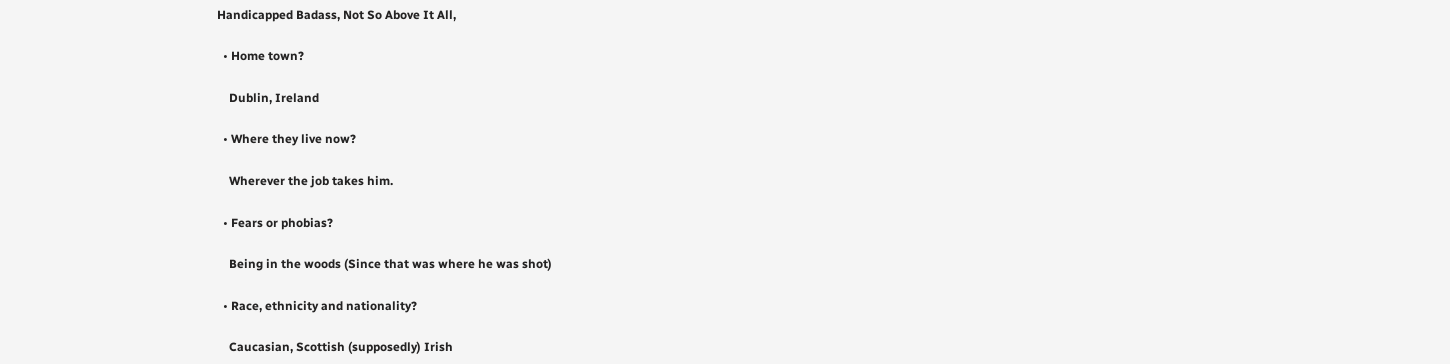Handicapped Badass, Not So Above It All,

  • Home town?

    Dublin, Ireland

  • Where they live now?

    Wherever the job takes him.

  • Fears or phobias?

    Being in the woods (Since that was where he was shot)

  • Race, ethnicity and nationality?

    Caucasian, Scottish (supposedly) Irish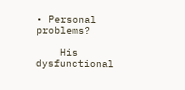• Personal problems?

    His dysfunctional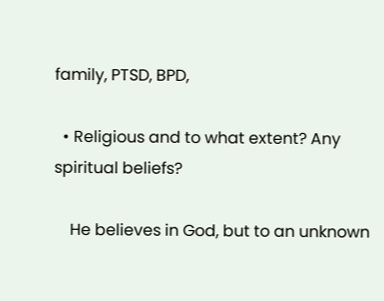family, PTSD, BPD,

  • Religious and to what extent? Any spiritual beliefs?

    He believes in God, but to an unknown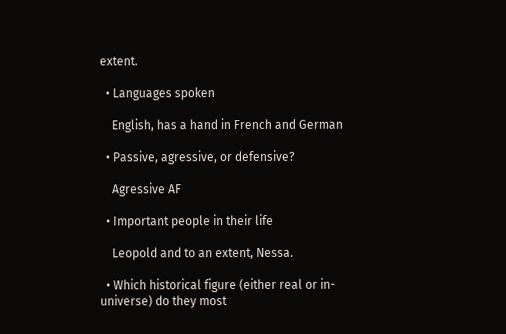extent.

  • Languages spoken

    English, has a hand in French and German

  • Passive, agressive, or defensive?

    Agressive AF

  • Important people in their life

    Leopold and to an extent, Nessa.

  • Which historical figure (either real or in-universe) do they most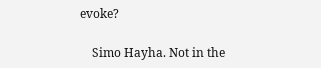evoke?

    Simo Hayha. Not in the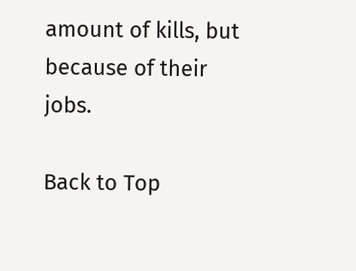amount of kills, but because of their jobs.

Back to Top